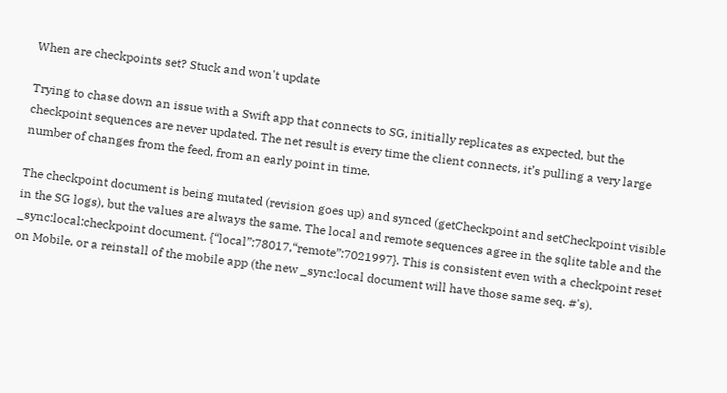When are checkpoints set? Stuck and won't update

Trying to chase down an issue with a Swift app that connects to SG, initially replicates as expected, but the checkpoint sequences are never updated. The net result is every time the client connects, it’s pulling a very large number of changes from the feed, from an early point in time.

The checkpoint document is being mutated (revision goes up) and synced (getCheckpoint and setCheckpoint visible in the SG logs), but the values are always the same. The local and remote sequences agree in the sqlite table and the _sync:local:checkpoint document. {“local”:78017,“remote”:7021997}. This is consistent even with a checkpoint reset on Mobile, or a reinstall of the mobile app (the new _sync:local document will have those same seq. #'s).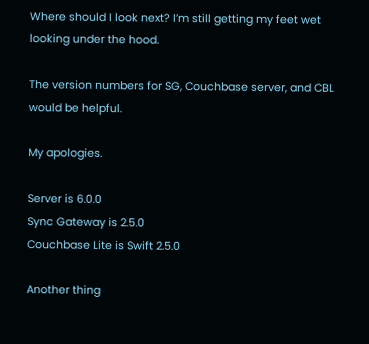Where should I look next? I’m still getting my feet wet looking under the hood.

The version numbers for SG, Couchbase server, and CBL would be helpful.

My apologies.

Server is 6.0.0
Sync Gateway is 2.5.0
Couchbase Lite is Swift 2.5.0

Another thing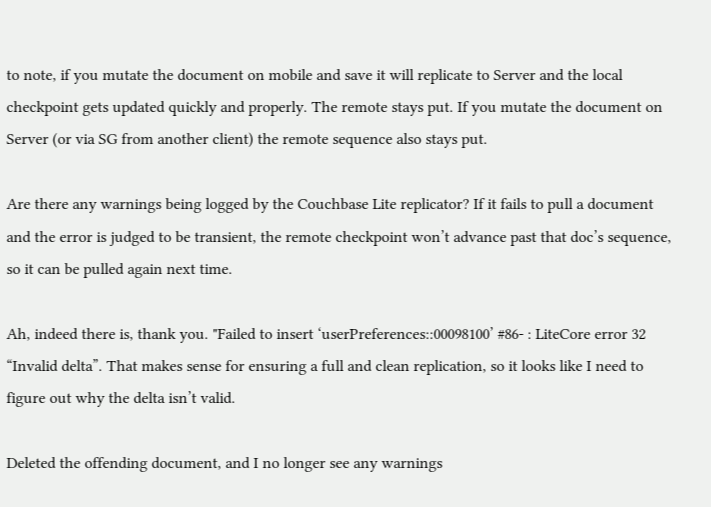to note, if you mutate the document on mobile and save it will replicate to Server and the local checkpoint gets updated quickly and properly. The remote stays put. If you mutate the document on Server (or via SG from another client) the remote sequence also stays put.

Are there any warnings being logged by the Couchbase Lite replicator? If it fails to pull a document and the error is judged to be transient, the remote checkpoint won’t advance past that doc’s sequence, so it can be pulled again next time.

Ah, indeed there is, thank you. "Failed to insert ‘userPreferences::00098100’ #86- : LiteCore error 32 “Invalid delta”. That makes sense for ensuring a full and clean replication, so it looks like I need to figure out why the delta isn’t valid.

Deleted the offending document, and I no longer see any warnings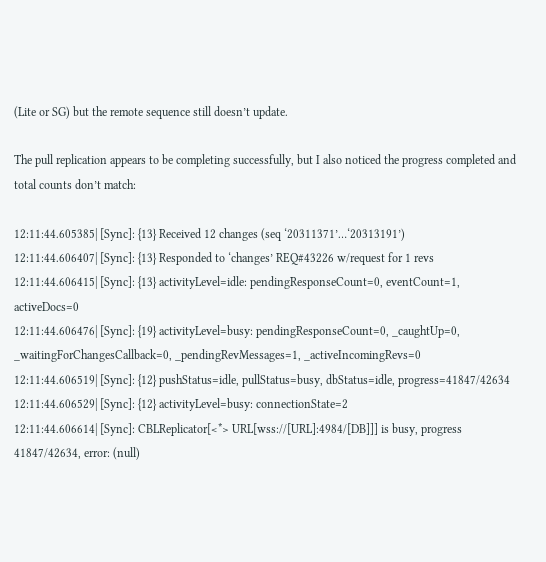(Lite or SG) but the remote sequence still doesn’t update.

The pull replication appears to be completing successfully, but I also noticed the progress completed and total counts don’t match:

12:11:44.605385| [Sync]: {13} Received 12 changes (seq ‘20311371’…‘20313191’)
12:11:44.606407| [Sync]: {13} Responded to ‘changes’ REQ#43226 w/request for 1 revs
12:11:44.606415| [Sync]: {13} activityLevel=idle: pendingResponseCount=0, eventCount=1, activeDocs=0
12:11:44.606476| [Sync]: {19} activityLevel=busy: pendingResponseCount=0, _caughtUp=0, _waitingForChangesCallback=0, _pendingRevMessages=1, _activeIncomingRevs=0
12:11:44.606519| [Sync]: {12} pushStatus=idle, pullStatus=busy, dbStatus=idle, progress=41847/42634
12:11:44.606529| [Sync]: {12} activityLevel=busy: connectionState=2
12:11:44.606614| [Sync]: CBLReplicator[<*> URL[wss://[URL]:4984/[DB]]] is busy, progress 41847/42634, error: (null)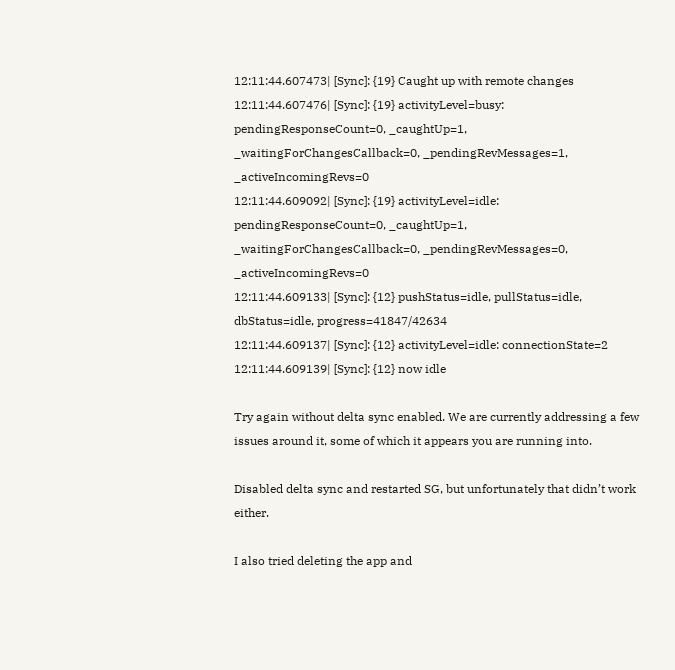12:11:44.607473| [Sync]: {19} Caught up with remote changes
12:11:44.607476| [Sync]: {19} activityLevel=busy: pendingResponseCount=0, _caughtUp=1, _waitingForChangesCallback=0, _pendingRevMessages=1, _activeIncomingRevs=0
12:11:44.609092| [Sync]: {19} activityLevel=idle: pendingResponseCount=0, _caughtUp=1, _waitingForChangesCallback=0, _pendingRevMessages=0, _activeIncomingRevs=0
12:11:44.609133| [Sync]: {12} pushStatus=idle, pullStatus=idle, dbStatus=idle, progress=41847/42634
12:11:44.609137| [Sync]: {12} activityLevel=idle: connectionState=2
12:11:44.609139| [Sync]: {12} now idle

Try again without delta sync enabled. We are currently addressing a few issues around it, some of which it appears you are running into.

Disabled delta sync and restarted SG, but unfortunately that didn’t work either.

I also tried deleting the app and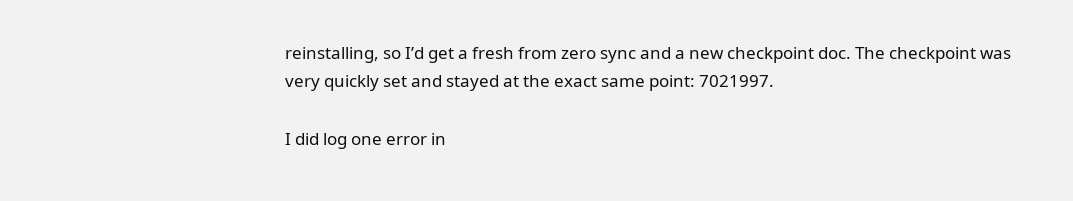reinstalling, so I’d get a fresh from zero sync and a new checkpoint doc. The checkpoint was very quickly set and stayed at the exact same point: 7021997.

I did log one error in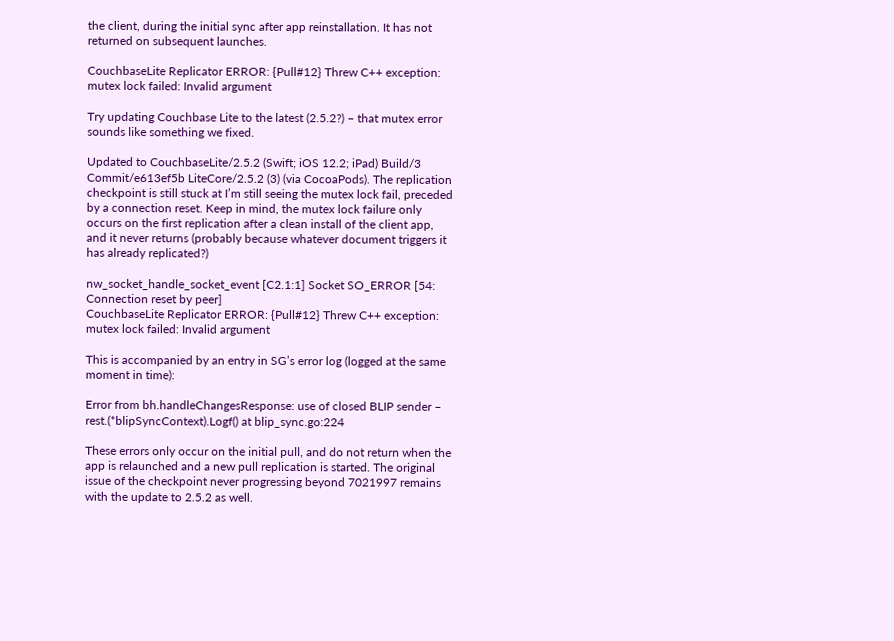the client, during the initial sync after app reinstallation. It has not returned on subsequent launches.

CouchbaseLite Replicator ERROR: {Pull#12} Threw C++ exception: mutex lock failed: Invalid argument

Try updating Couchbase Lite to the latest (2.5.2?) – that mutex error sounds like something we fixed.

Updated to CouchbaseLite/2.5.2 (Swift; iOS 12.2; iPad) Build/3 Commit/e613ef5b LiteCore/2.5.2 (3) (via CocoaPods). The replication checkpoint is still stuck at I’m still seeing the mutex lock fail, preceded by a connection reset. Keep in mind, the mutex lock failure only occurs on the first replication after a clean install of the client app, and it never returns (probably because whatever document triggers it has already replicated?)

nw_socket_handle_socket_event [C2.1:1] Socket SO_ERROR [54: Connection reset by peer]
CouchbaseLite Replicator ERROR: {Pull#12} Threw C++ exception: mutex lock failed: Invalid argument

This is accompanied by an entry in SG’s error log (logged at the same moment in time):

Error from bh.handleChangesResponse: use of closed BLIP sender – rest.(*blipSyncContext).Logf() at blip_sync.go:224

These errors only occur on the initial pull, and do not return when the app is relaunched and a new pull replication is started. The original issue of the checkpoint never progressing beyond 7021997 remains with the update to 2.5.2 as well.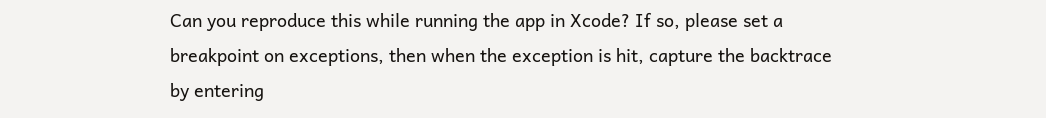Can you reproduce this while running the app in Xcode? If so, please set a breakpoint on exceptions, then when the exception is hit, capture the backtrace by entering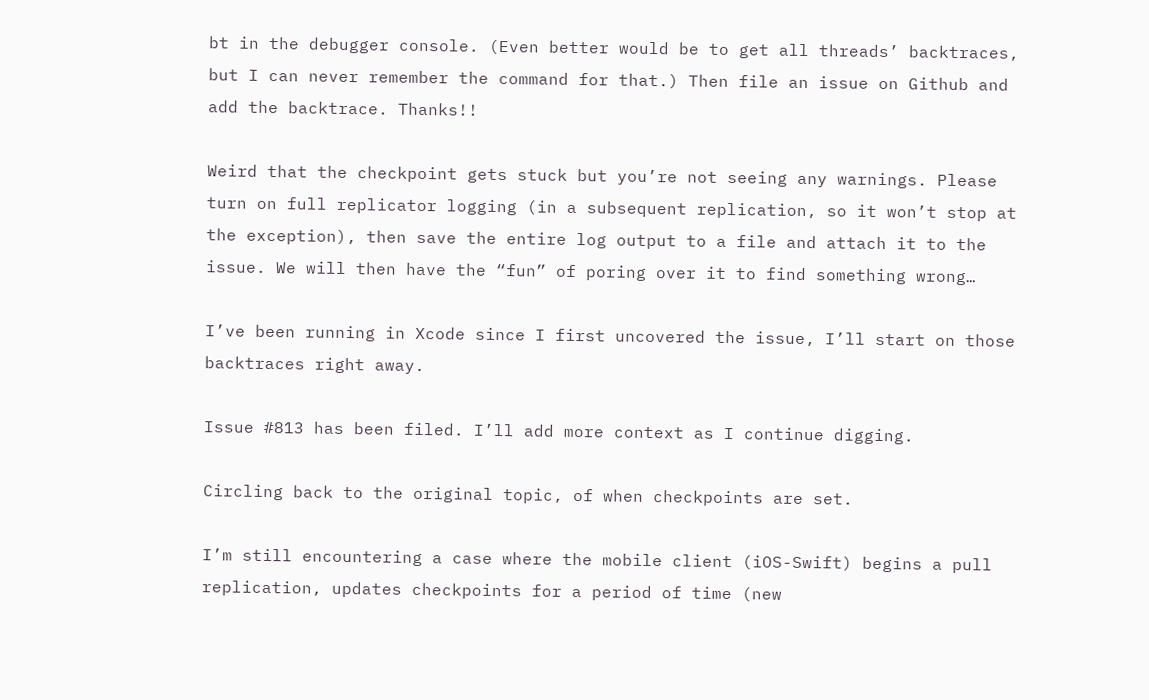bt in the debugger console. (Even better would be to get all threads’ backtraces, but I can never remember the command for that.) Then file an issue on Github and add the backtrace. Thanks!!

Weird that the checkpoint gets stuck but you’re not seeing any warnings. Please turn on full replicator logging (in a subsequent replication, so it won’t stop at the exception), then save the entire log output to a file and attach it to the issue. We will then have the “fun” of poring over it to find something wrong…

I’ve been running in Xcode since I first uncovered the issue, I’ll start on those backtraces right away.

Issue #813 has been filed. I’ll add more context as I continue digging.

Circling back to the original topic, of when checkpoints are set.

I’m still encountering a case where the mobile client (iOS-Swift) begins a pull replication, updates checkpoints for a period of time (new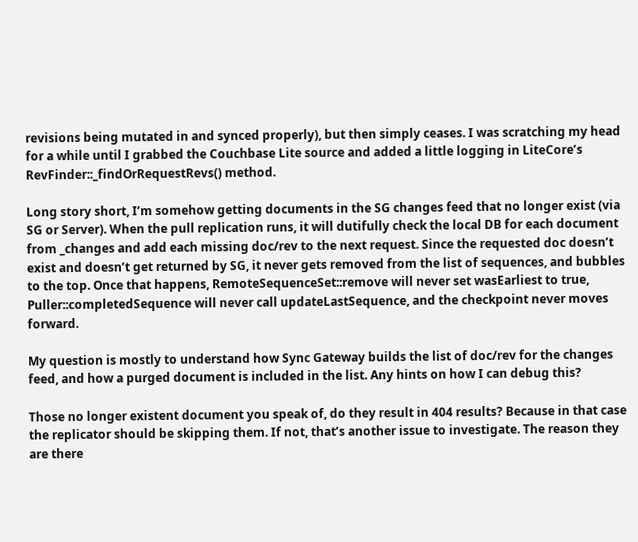revisions being mutated in and synced properly), but then simply ceases. I was scratching my head for a while until I grabbed the Couchbase Lite source and added a little logging in LiteCore’s RevFinder::_findOrRequestRevs() method.

Long story short, I’m somehow getting documents in the SG changes feed that no longer exist (via SG or Server). When the pull replication runs, it will dutifully check the local DB for each document from _changes and add each missing doc/rev to the next request. Since the requested doc doesn’t exist and doesn’t get returned by SG, it never gets removed from the list of sequences, and bubbles to the top. Once that happens, RemoteSequenceSet::remove will never set wasEarliest to true, Puller::completedSequence will never call updateLastSequence, and the checkpoint never moves forward.

My question is mostly to understand how Sync Gateway builds the list of doc/rev for the changes feed, and how a purged document is included in the list. Any hints on how I can debug this?

Those no longer existent document you speak of, do they result in 404 results? Because in that case the replicator should be skipping them. If not, that’s another issue to investigate. The reason they are there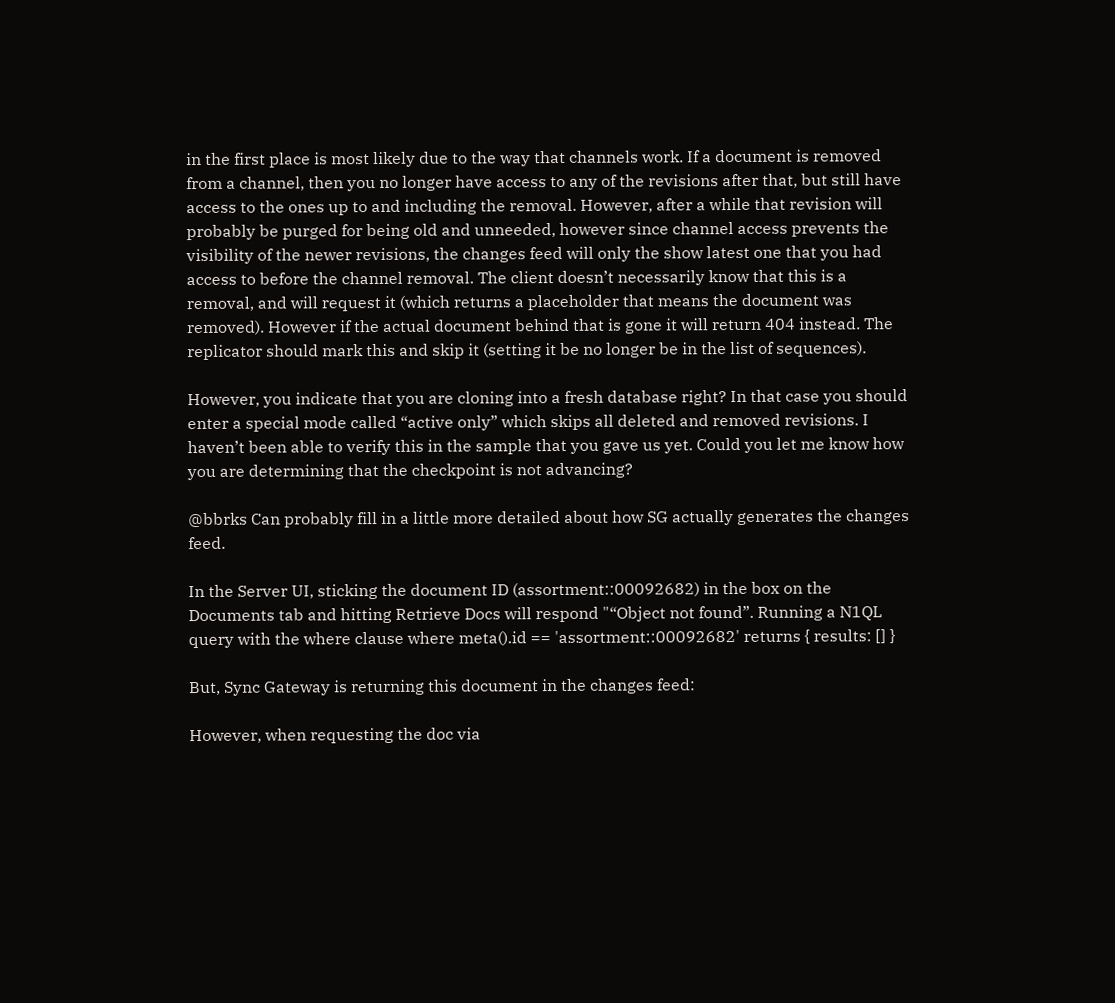in the first place is most likely due to the way that channels work. If a document is removed from a channel, then you no longer have access to any of the revisions after that, but still have access to the ones up to and including the removal. However, after a while that revision will probably be purged for being old and unneeded, however since channel access prevents the visibility of the newer revisions, the changes feed will only the show latest one that you had access to before the channel removal. The client doesn’t necessarily know that this is a removal, and will request it (which returns a placeholder that means the document was removed). However if the actual document behind that is gone it will return 404 instead. The replicator should mark this and skip it (setting it be no longer be in the list of sequences).

However, you indicate that you are cloning into a fresh database right? In that case you should enter a special mode called “active only” which skips all deleted and removed revisions. I haven’t been able to verify this in the sample that you gave us yet. Could you let me know how you are determining that the checkpoint is not advancing?

@bbrks Can probably fill in a little more detailed about how SG actually generates the changes feed.

In the Server UI, sticking the document ID (assortment::00092682) in the box on the Documents tab and hitting Retrieve Docs will respond "“Object not found”. Running a N1QL query with the where clause where meta().id == 'assortment::00092682' returns { results: [] }

But, Sync Gateway is returning this document in the changes feed:

However, when requesting the doc via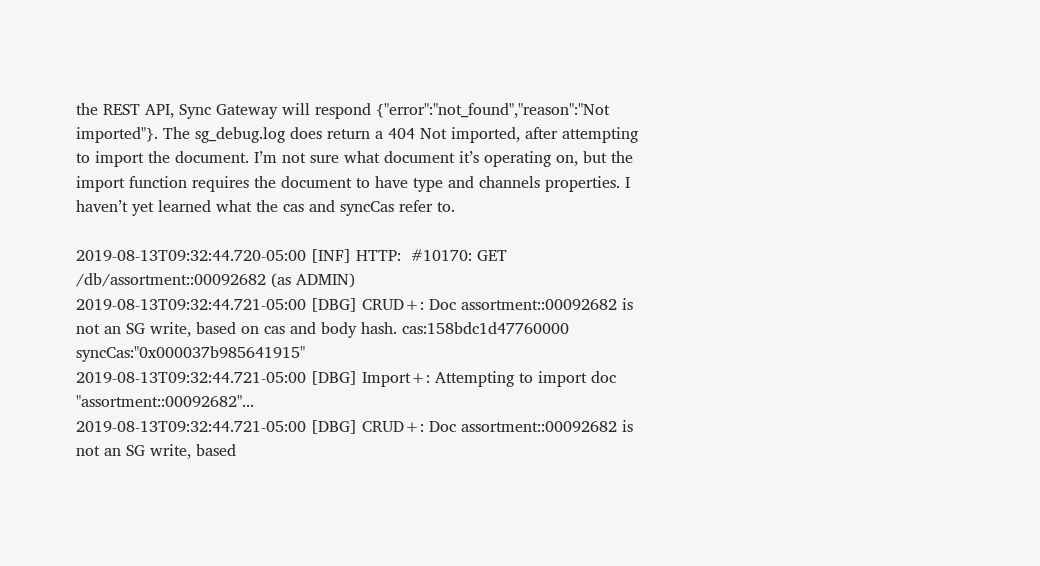the REST API, Sync Gateway will respond {"error":"not_found","reason":"Not imported"}. The sg_debug.log does return a 404 Not imported, after attempting to import the document. I’m not sure what document it’s operating on, but the import function requires the document to have type and channels properties. I haven’t yet learned what the cas and syncCas refer to.

2019-08-13T09:32:44.720-05:00 [INF] HTTP:  #10170: GET /db/assortment::00092682 (as ADMIN)
2019-08-13T09:32:44.721-05:00 [DBG] CRUD+: Doc assortment::00092682 is not an SG write, based on cas and body hash. cas:158bdc1d47760000 syncCas:"0x000037b985641915"
2019-08-13T09:32:44.721-05:00 [DBG] Import+: Attempting to import doc "assortment::00092682"...
2019-08-13T09:32:44.721-05:00 [DBG] CRUD+: Doc assortment::00092682 is not an SG write, based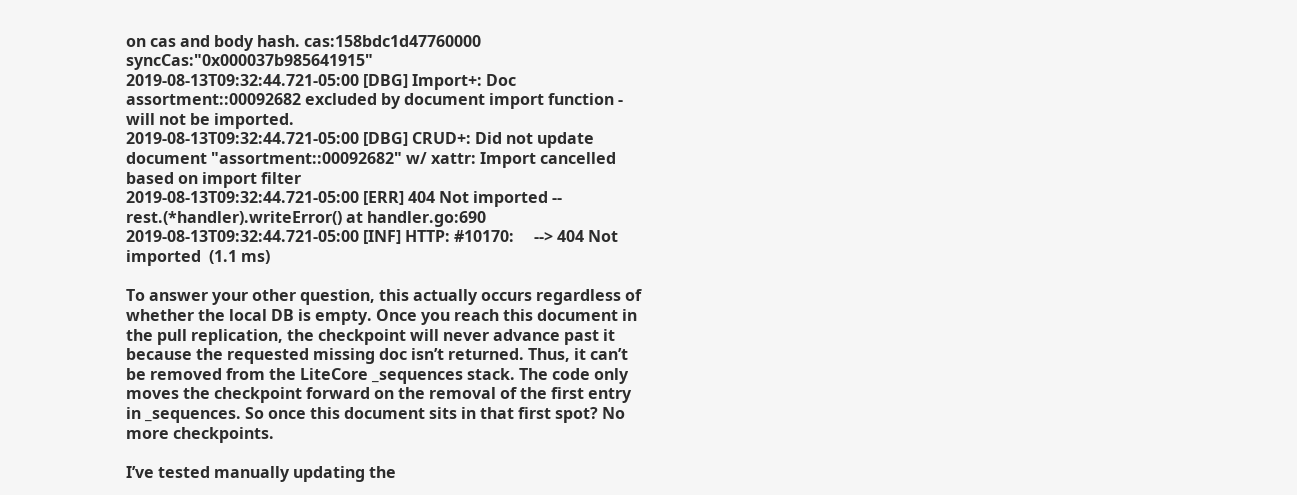on cas and body hash. cas:158bdc1d47760000 syncCas:"0x000037b985641915"
2019-08-13T09:32:44.721-05:00 [DBG] Import+: Doc assortment::00092682 excluded by document import function - will not be imported.
2019-08-13T09:32:44.721-05:00 [DBG] CRUD+: Did not update document "assortment::00092682" w/ xattr: Import cancelled based on import filter
2019-08-13T09:32:44.721-05:00 [ERR] 404 Not imported -- rest.(*handler).writeError() at handler.go:690
2019-08-13T09:32:44.721-05:00 [INF] HTTP: #10170:     --> 404 Not imported  (1.1 ms)

To answer your other question, this actually occurs regardless of whether the local DB is empty. Once you reach this document in the pull replication, the checkpoint will never advance past it because the requested missing doc isn’t returned. Thus, it can’t be removed from the LiteCore _sequences stack. The code only moves the checkpoint forward on the removal of the first entry in _sequences. So once this document sits in that first spot? No more checkpoints.

I’ve tested manually updating the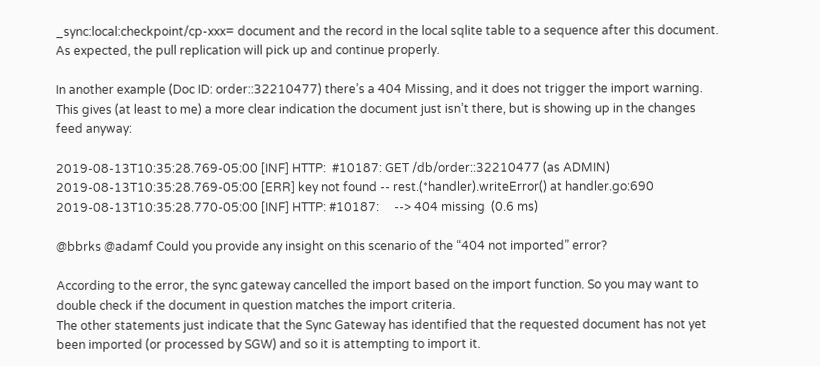_sync:local:checkpoint/cp-xxx= document and the record in the local sqlite table to a sequence after this document. As expected, the pull replication will pick up and continue properly.

In another example (Doc ID: order::32210477) there’s a 404 Missing, and it does not trigger the import warning. This gives (at least to me) a more clear indication the document just isn’t there, but is showing up in the changes feed anyway:

2019-08-13T10:35:28.769-05:00 [INF] HTTP:  #10187: GET /db/order::32210477 (as ADMIN)
2019-08-13T10:35:28.769-05:00 [ERR] key not found -- rest.(*handler).writeError() at handler.go:690
2019-08-13T10:35:28.770-05:00 [INF] HTTP: #10187:     --> 404 missing  (0.6 ms)

@bbrks @adamf Could you provide any insight on this scenario of the “404 not imported” error?

According to the error, the sync gateway cancelled the import based on the import function. So you may want to double check if the document in question matches the import criteria.
The other statements just indicate that the Sync Gateway has identified that the requested document has not yet been imported (or processed by SGW) and so it is attempting to import it.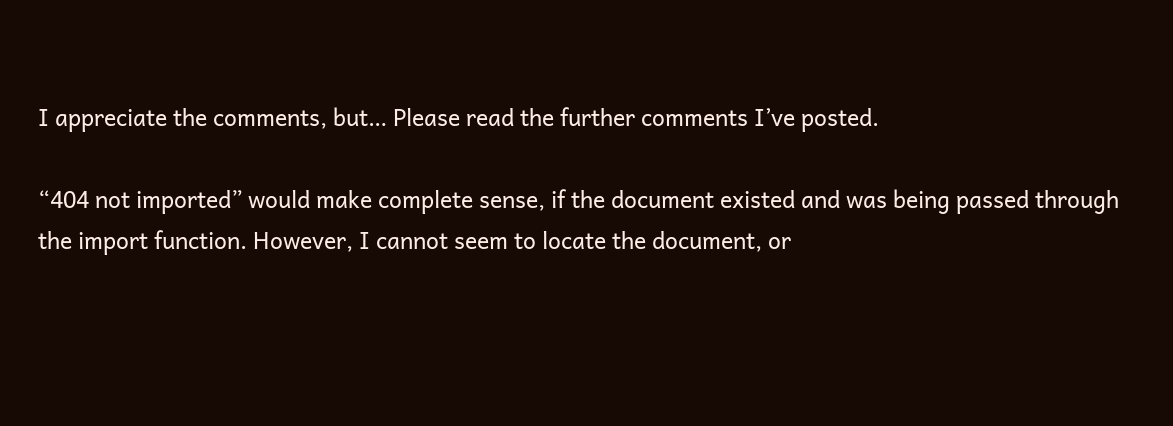I appreciate the comments, but… Please read the further comments I’ve posted.

“404 not imported” would make complete sense, if the document existed and was being passed through the import function. However, I cannot seem to locate the document, or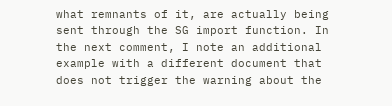what remnants of it, are actually being sent through the SG import function. In the next comment, I note an additional example with a different document that does not trigger the warning about the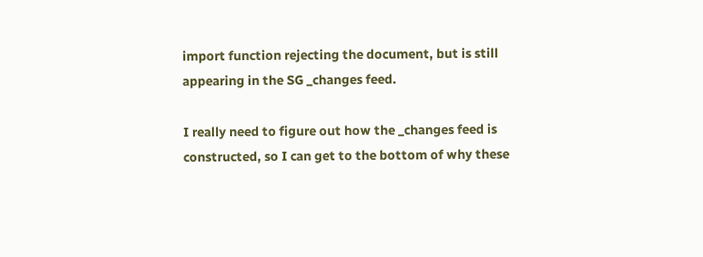import function rejecting the document, but is still appearing in the SG _changes feed.

I really need to figure out how the _changes feed is constructed, so I can get to the bottom of why these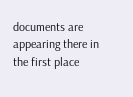documents are appearing there in the first place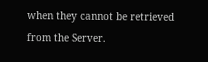when they cannot be retrieved from the Server.